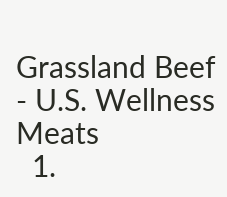Grassland Beef - U.S. Wellness Meats
  1.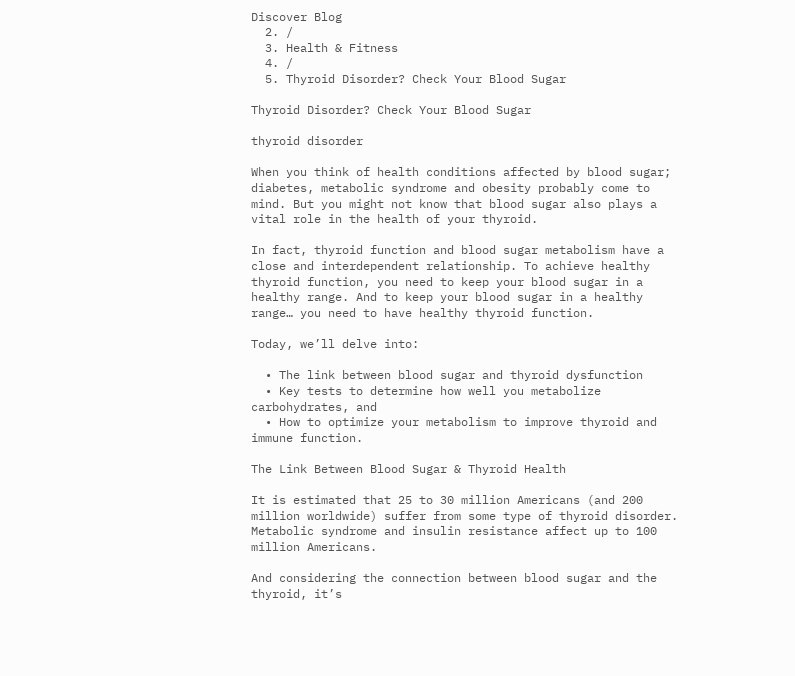Discover Blog
  2. /
  3. Health & Fitness
  4. /
  5. Thyroid Disorder? Check Your Blood Sugar

Thyroid Disorder? Check Your Blood Sugar

thyroid disorder

When you think of health conditions affected by blood sugar; diabetes, metabolic syndrome and obesity probably come to mind. But you might not know that blood sugar also plays a vital role in the health of your thyroid.

In fact, thyroid function and blood sugar metabolism have a close and interdependent relationship. To achieve healthy thyroid function, you need to keep your blood sugar in a healthy range. And to keep your blood sugar in a healthy range… you need to have healthy thyroid function.

Today, we’ll delve into:

  • The link between blood sugar and thyroid dysfunction
  • Key tests to determine how well you metabolize carbohydrates, and
  • How to optimize your metabolism to improve thyroid and immune function.

The Link Between Blood Sugar & Thyroid Health

It is estimated that 25 to 30 million Americans (and 200 million worldwide) suffer from some type of thyroid disorder. Metabolic syndrome and insulin resistance affect up to 100 million Americans.

And considering the connection between blood sugar and the thyroid, it’s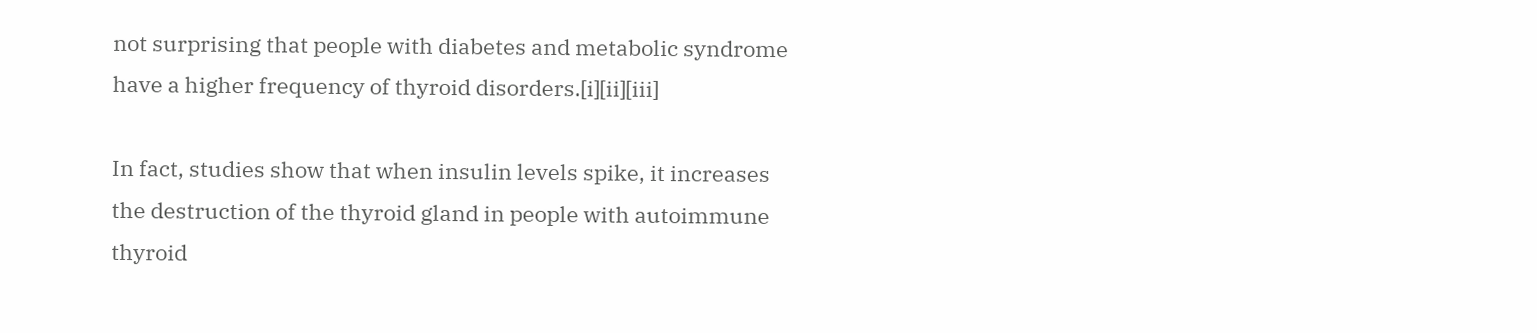not surprising that people with diabetes and metabolic syndrome have a higher frequency of thyroid disorders.[i][ii][iii]

In fact, studies show that when insulin levels spike, it increases the destruction of the thyroid gland in people with autoimmune thyroid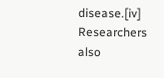disease.[iv] Researchers also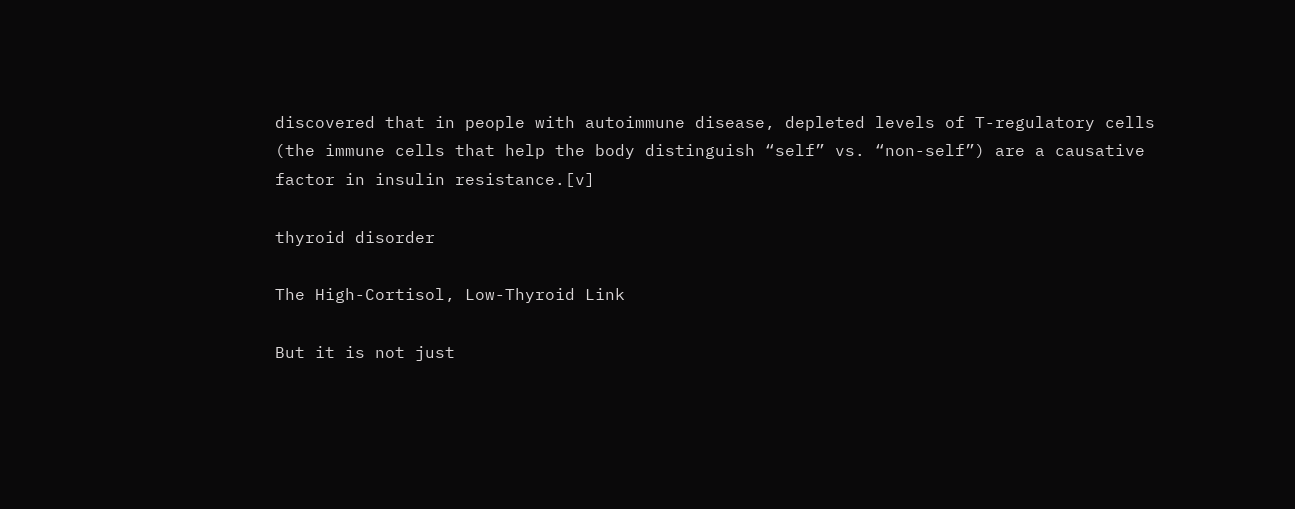discovered that in people with autoimmune disease, depleted levels of T-regulatory cells (the immune cells that help the body distinguish “self” vs. “non-self”) are a causative factor in insulin resistance.[v]

thyroid disorder

The High-Cortisol, Low-Thyroid Link

But it is not just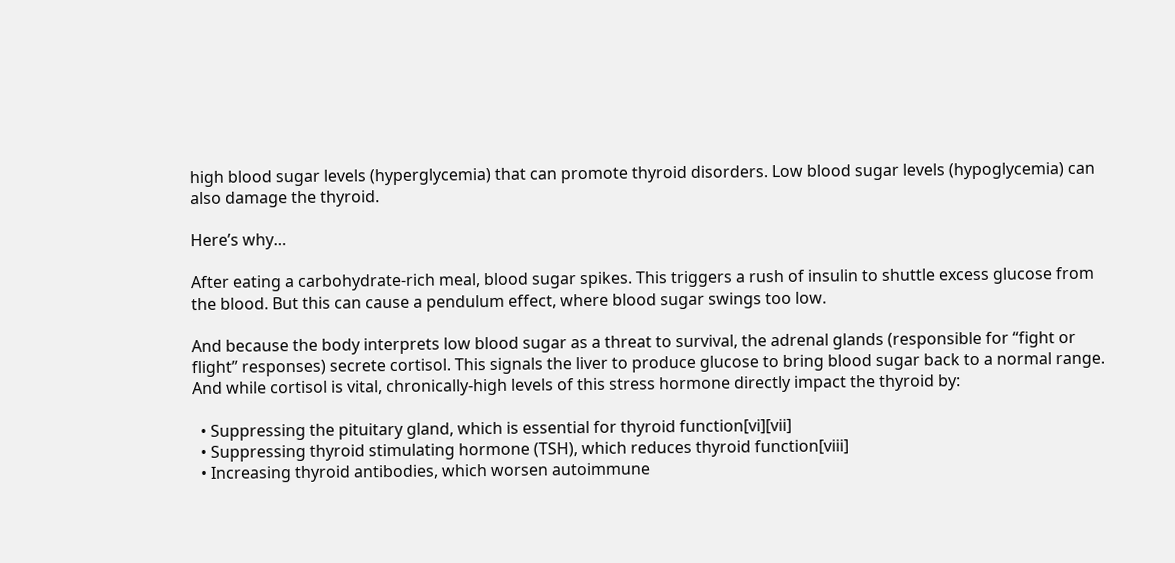high blood sugar levels (hyperglycemia) that can promote thyroid disorders. Low blood sugar levels (hypoglycemia) can also damage the thyroid.

Here’s why…

After eating a carbohydrate-rich meal, blood sugar spikes. This triggers a rush of insulin to shuttle excess glucose from the blood. But this can cause a pendulum effect, where blood sugar swings too low.

And because the body interprets low blood sugar as a threat to survival, the adrenal glands (responsible for “fight or flight” responses) secrete cortisol. This signals the liver to produce glucose to bring blood sugar back to a normal range. And while cortisol is vital, chronically-high levels of this stress hormone directly impact the thyroid by:

  • Suppressing the pituitary gland, which is essential for thyroid function[vi][vii]
  • Suppressing thyroid stimulating hormone (TSH), which reduces thyroid function[viii]
  • Increasing thyroid antibodies, which worsen autoimmune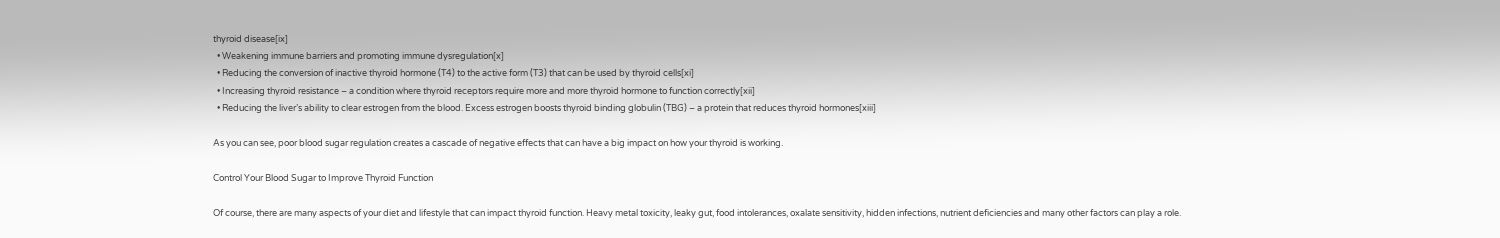thyroid disease[ix]
  • Weakening immune barriers and promoting immune dysregulation[x]
  • Reducing the conversion of inactive thyroid hormone (T4) to the active form (T3) that can be used by thyroid cells[xi]
  • Increasing thyroid resistance – a condition where thyroid receptors require more and more thyroid hormone to function correctly[xii]
  • Reducing the liver’s ability to clear estrogen from the blood. Excess estrogen boosts thyroid binding globulin (TBG) – a protein that reduces thyroid hormones[xiii]

As you can see, poor blood sugar regulation creates a cascade of negative effects that can have a big impact on how your thyroid is working.

Control Your Blood Sugar to Improve Thyroid Function

Of course, there are many aspects of your diet and lifestyle that can impact thyroid function. Heavy metal toxicity, leaky gut, food intolerances, oxalate sensitivity, hidden infections, nutrient deficiencies and many other factors can play a role.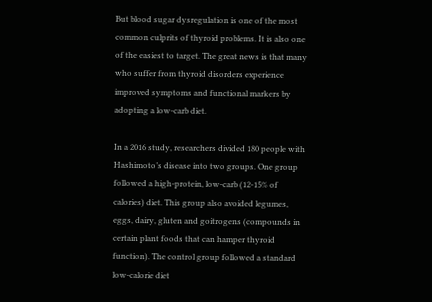But blood sugar dysregulation is one of the most common culprits of thyroid problems. It is also one of the easiest to target. The great news is that many who suffer from thyroid disorders experience improved symptoms and functional markers by adopting a low-carb diet.

In a 2016 study, researchers divided 180 people with Hashimoto’s disease into two groups. One group followed a high-protein, low-carb (12-15% of calories) diet. This group also avoided legumes, eggs, dairy, gluten and goitrogens (compounds in certain plant foods that can hamper thyroid function). The control group followed a standard low-calorie diet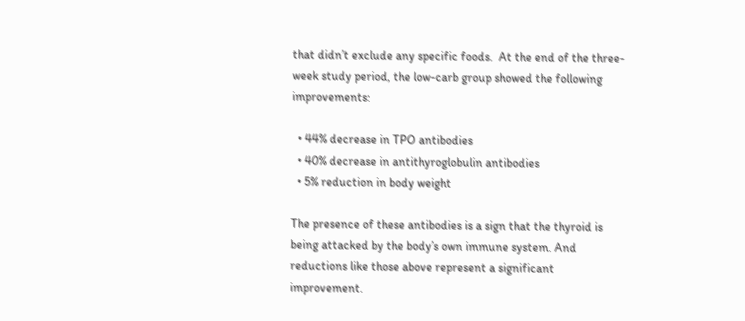that didn’t exclude any specific foods.  At the end of the three-week study period, the low-carb group showed the following improvements:

  • 44% decrease in TPO antibodies
  • 40% decrease in antithyroglobulin antibodies
  • 5% reduction in body weight

The presence of these antibodies is a sign that the thyroid is being attacked by the body’s own immune system. And reductions like those above represent a significant improvement.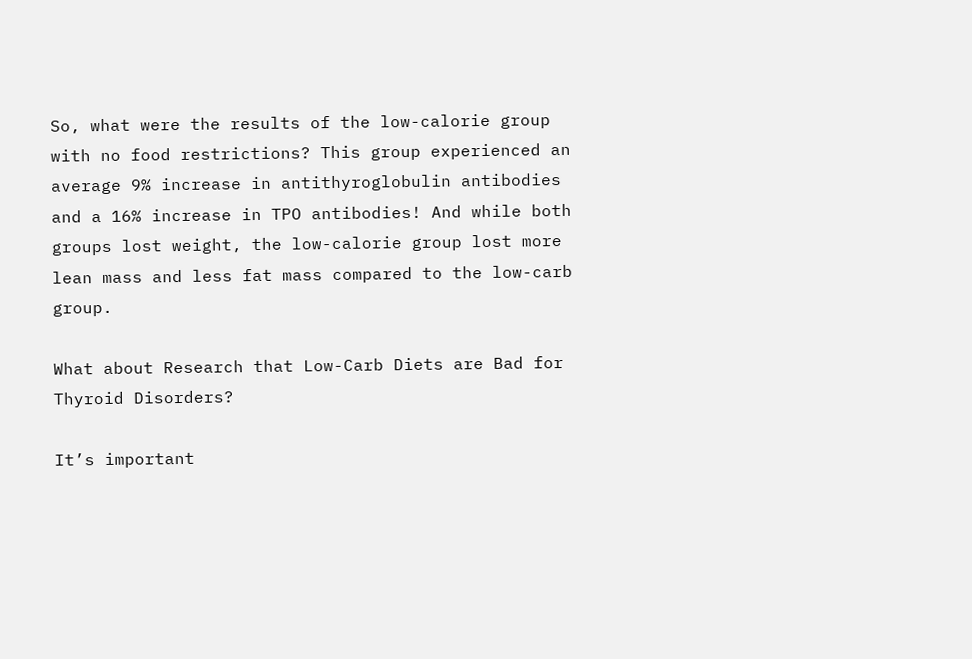So, what were the results of the low-calorie group with no food restrictions? This group experienced an average 9% increase in antithyroglobulin antibodies and a 16% increase in TPO antibodies! And while both groups lost weight, the low-calorie group lost more lean mass and less fat mass compared to the low-carb group.

What about Research that Low-Carb Diets are Bad for Thyroid Disorders?

It’s important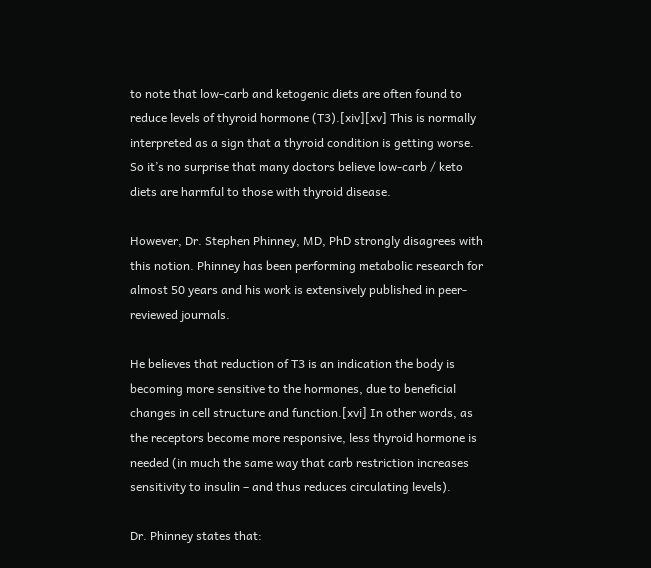to note that low-carb and ketogenic diets are often found to reduce levels of thyroid hormone (T3).[xiv][xv] This is normally interpreted as a sign that a thyroid condition is getting worse. So it’s no surprise that many doctors believe low-carb / keto diets are harmful to those with thyroid disease.

However, Dr. Stephen Phinney, MD, PhD strongly disagrees with this notion. Phinney has been performing metabolic research for almost 50 years and his work is extensively published in peer-reviewed journals.

He believes that reduction of T3 is an indication the body is becoming more sensitive to the hormones, due to beneficial changes in cell structure and function.[xvi] In other words, as the receptors become more responsive, less thyroid hormone is needed (in much the same way that carb restriction increases sensitivity to insulin – and thus reduces circulating levels).

Dr. Phinney states that: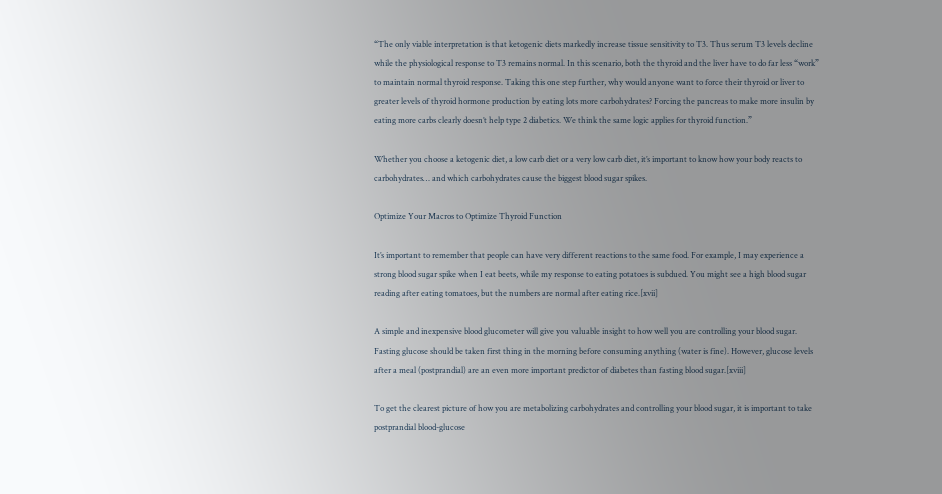“The only viable interpretation is that ketogenic diets markedly increase tissue sensitivity to T3. Thus serum T3 levels decline while the physiological response to T3 remains normal. In this scenario, both the thyroid and the liver have to do far less “work” to maintain normal thyroid response. Taking this one step further, why would anyone want to force their thyroid or liver to greater levels of thyroid hormone production by eating lots more carbohydrates? Forcing the pancreas to make more insulin by eating more carbs clearly doesn’t help type 2 diabetics. We think the same logic applies for thyroid function.”

Whether you choose a ketogenic diet, a low carb diet or a very low carb diet, it’s important to know how your body reacts to carbohydrates… and which carbohydrates cause the biggest blood sugar spikes.

Optimize Your Macros to Optimize Thyroid Function

It’s important to remember that people can have very different reactions to the same food. For example, I may experience a strong blood sugar spike when I eat beets, while my response to eating potatoes is subdued. You might see a high blood sugar reading after eating tomatoes, but the numbers are normal after eating rice.[xvii]

A simple and inexpensive blood glucometer will give you valuable insight to how well you are controlling your blood sugar. Fasting glucose should be taken first thing in the morning before consuming anything (water is fine). However, glucose levels after a meal (postprandial) are an even more important predictor of diabetes than fasting blood sugar.[xviii]

To get the clearest picture of how you are metabolizing carbohydrates and controlling your blood sugar, it is important to take postprandial blood-glucose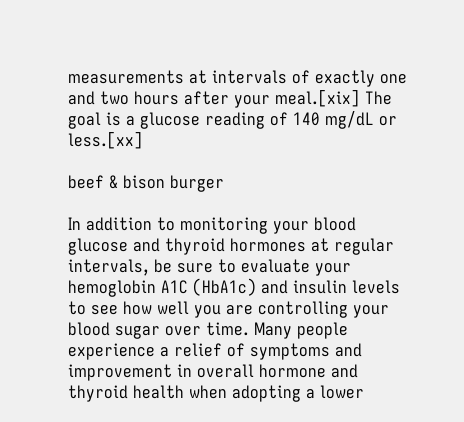measurements at intervals of exactly one and two hours after your meal.[xix] The goal is a glucose reading of 140 mg/dL or less.[xx]

beef & bison burger

In addition to monitoring your blood glucose and thyroid hormones at regular intervals, be sure to evaluate your hemoglobin A1C (HbA1c) and insulin levels to see how well you are controlling your blood sugar over time. Many people experience a relief of symptoms and improvement in overall hormone and thyroid health when adopting a lower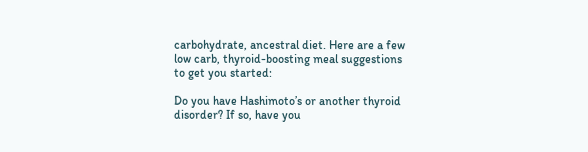carbohydrate, ancestral diet. Here are a few low carb, thyroid-boosting meal suggestions to get you started:

Do you have Hashimoto’s or another thyroid disorder? If so, have you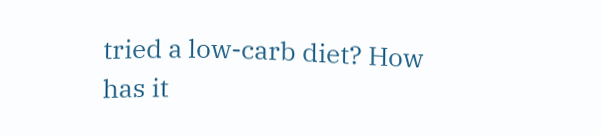tried a low-carb diet? How has it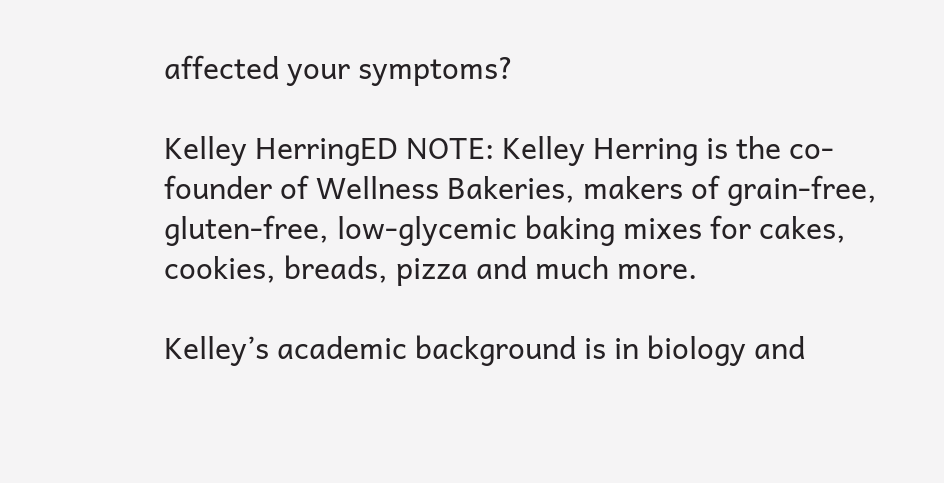affected your symptoms?

Kelley HerringED NOTE: Kelley Herring is the co-founder of Wellness Bakeries, makers of grain-free, gluten-free, low-glycemic baking mixes for cakes, cookies, breads, pizza and much more.

Kelley’s academic background is in biology and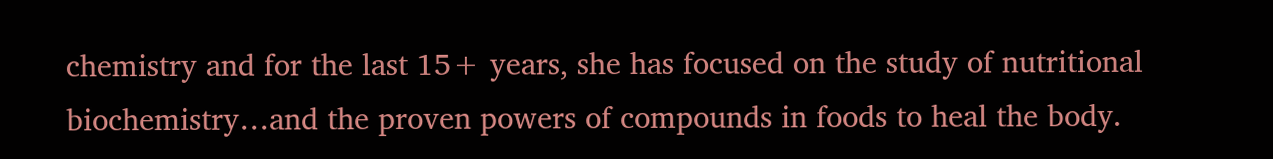chemistry and for the last 15+ years, she has focused on the study of nutritional biochemistry…and the proven powers of compounds in foods to heal the body.